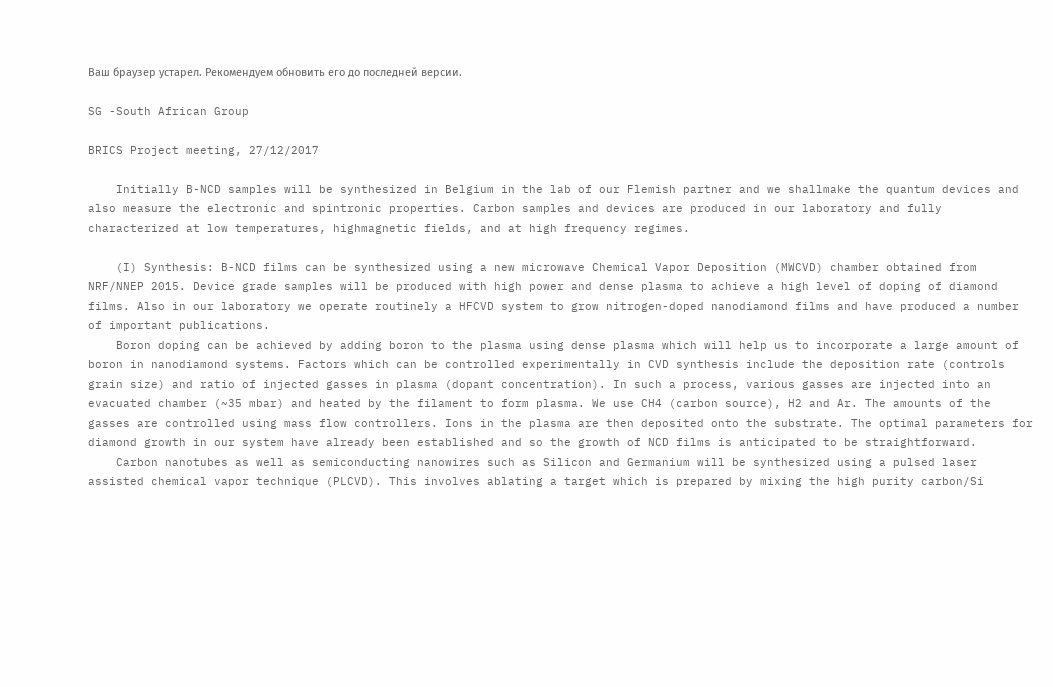Ваш браузер устарел. Рекомендуем обновить его до последней версии.

SG -South African Group

BRICS Project meeting, 27/12/2017

    Initially B-NCD samples will be synthesized in Belgium in the lab of our Flemish partner and we shallmake the quantum devices and also measure the electronic and spintronic properties. Carbon samples and devices are produced in our laboratory and fully characterized at low temperatures, highmagnetic fields, and at high frequency regimes.

    (I) Synthesis: B-NCD films can be synthesized using a new microwave Chemical Vapor Deposition (MWCVD) chamber obtained from NRF/NNEP 2015. Device grade samples will be produced with high power and dense plasma to achieve a high level of doping of diamond films. Also in our laboratory we operate routinely a HFCVD system to grow nitrogen-doped nanodiamond films and have produced a number of important publications.
    Boron doping can be achieved by adding boron to the plasma using dense plasma which will help us to incorporate a large amount of boron in nanodiamond systems. Factors which can be controlled experimentally in CVD synthesis include the deposition rate (controls grain size) and ratio of injected gasses in plasma (dopant concentration). In such a process, various gasses are injected into an evacuated chamber (~35 mbar) and heated by the filament to form plasma. We use CH4 (carbon source), H2 and Ar. The amounts of the gasses are controlled using mass flow controllers. Ions in the plasma are then deposited onto the substrate. The optimal parameters for diamond growth in our system have already been established and so the growth of NCD films is anticipated to be straightforward.
    Carbon nanotubes as well as semiconducting nanowires such as Silicon and Germanium will be synthesized using a pulsed laser assisted chemical vapor technique (PLCVD). This involves ablating a target which is prepared by mixing the high purity carbon/Si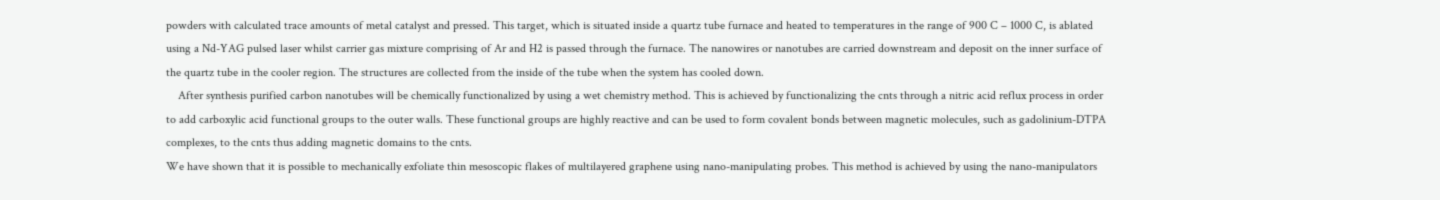powders with calculated trace amounts of metal catalyst and pressed. This target, which is situated inside a quartz tube furnace and heated to temperatures in the range of 900 C – 1000 C, is ablated using a Nd-YAG pulsed laser whilst carrier gas mixture comprising of Ar and H2 is passed through the furnace. The nanowires or nanotubes are carried downstream and deposit on the inner surface of the quartz tube in the cooler region. The structures are collected from the inside of the tube when the system has cooled down.
    After synthesis purified carbon nanotubes will be chemically functionalized by using a wet chemistry method. This is achieved by functionalizing the cnts through a nitric acid reflux process in order to add carboxylic acid functional groups to the outer walls. These functional groups are highly reactive and can be used to form covalent bonds between magnetic molecules, such as gadolinium-DTPA complexes, to the cnts thus adding magnetic domains to the cnts.
We have shown that it is possible to mechanically exfoliate thin mesoscopic flakes of multilayered graphene using nano-manipulating probes. This method is achieved by using the nano-manipulators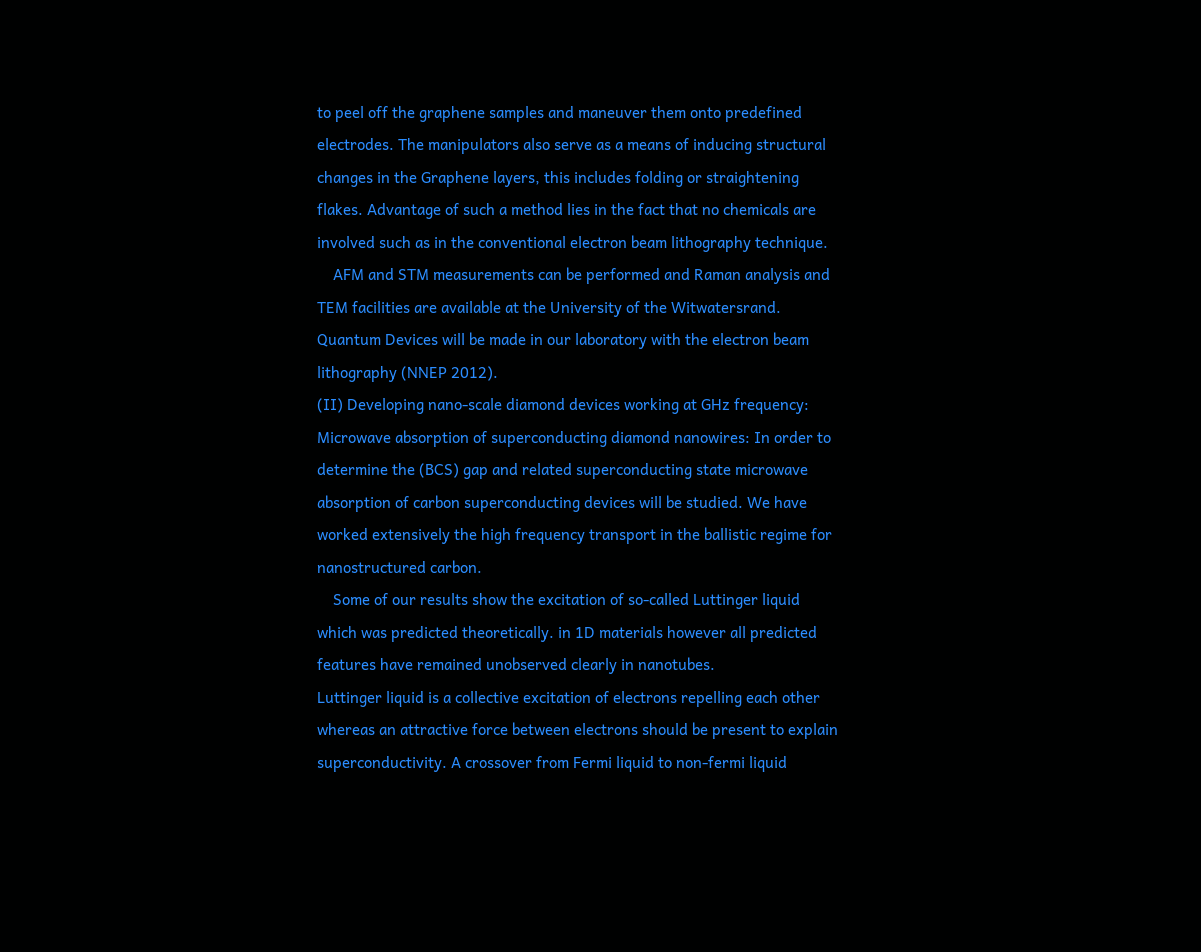to peel off the graphene samples and maneuver them onto predefined electrodes. The manipulators also serve as a means of inducing structural changes in the Graphene layers, this includes folding or straightening flakes. Advantage of such a method lies in the fact that no chemicals are involved such as in the conventional electron beam lithography technique.
    AFM and STM measurements can be performed and Raman analysis and TEM facilities are available at the University of the Witwatersrand. Quantum Devices will be made in our laboratory with the electron beam lithography (NNEP 2012).
(II) Developing nano-scale diamond devices working at GHz frequency: Microwave absorption of superconducting diamond nanowires: In order to determine the (BCS) gap and related superconducting state microwave absorption of carbon superconducting devices will be studied. We have worked extensively the high frequency transport in the ballistic regime for nanostructured carbon.
    Some of our results show the excitation of so-called Luttinger liquid which was predicted theoretically. in 1D materials however all predicted features have remained unobserved clearly in nanotubes.
Luttinger liquid is a collective excitation of electrons repelling each other whereas an attractive force between electrons should be present to explain superconductivity. A crossover from Fermi liquid to non-fermi liquid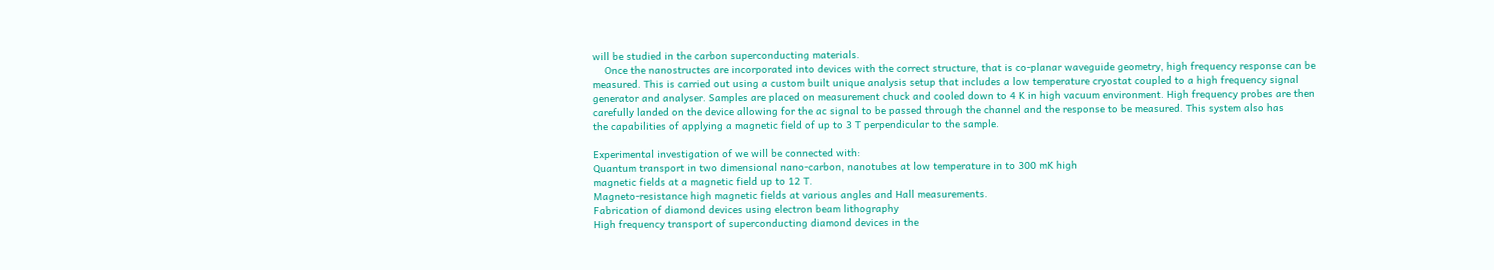will be studied in the carbon superconducting materials.
    Once the nanostructes are incorporated into devices with the correct structure, that is co-planar waveguide geometry, high frequency response can be measured. This is carried out using a custom built unique analysis setup that includes a low temperature cryostat coupled to a high frequency signal generator and analyser. Samples are placed on measurement chuck and cooled down to 4 K in high vacuum environment. High frequency probes are then carefully landed on the device allowing for the ac signal to be passed through the channel and the response to be measured. This system also has
the capabilities of applying a magnetic field of up to 3 T perpendicular to the sample.

Experimental investigation of we will be connected with:
Quantum transport in two dimensional nano-carbon, nanotubes at low temperature in to 300 mK high
magnetic fields at a magnetic field up to 12 T.
Magneto-resistance high magnetic fields at various angles and Hall measurements.
Fabrication of diamond devices using electron beam lithography
High frequency transport of superconducting diamond devices in the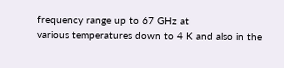frequency range up to 67 GHz at
various temperatures down to 4 K and also in the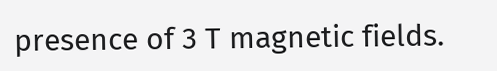presence of 3 T magnetic fields.